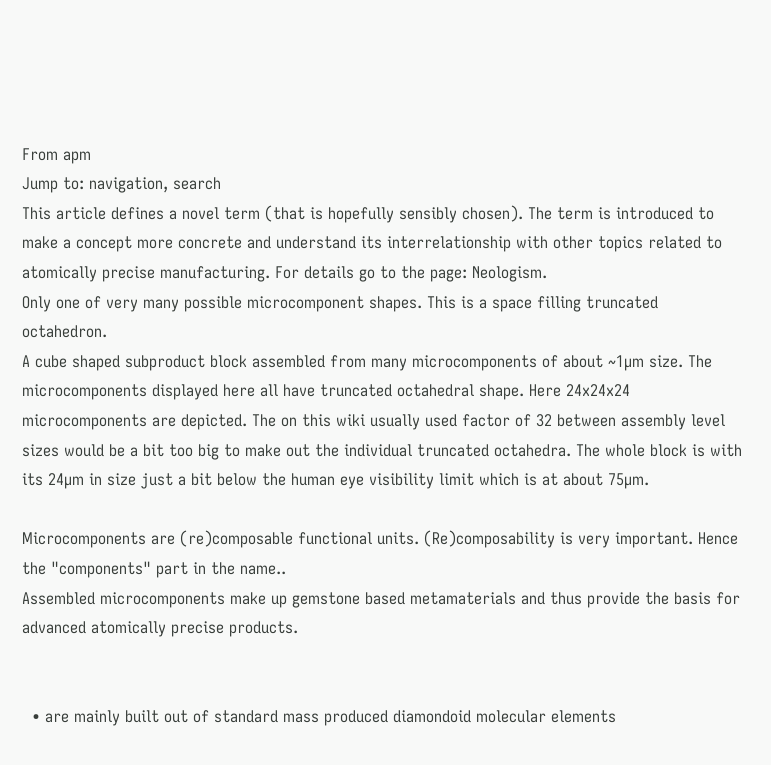From apm
Jump to: navigation, search
This article defines a novel term (that is hopefully sensibly chosen). The term is introduced to make a concept more concrete and understand its interrelationship with other topics related to atomically precise manufacturing. For details go to the page: Neologism.
Only one of very many possible microcomponent shapes. This is a space filling truncated octahedron.
A cube shaped subproduct block assembled from many microcomponents of about ~1µm size. The microcomponents displayed here all have truncated octahedral shape. Here 24x24x24 microcomponents are depicted. The on this wiki usually used factor of 32 between assembly level sizes would be a bit too big to make out the individual truncated octahedra. The whole block is with its 24µm in size just a bit below the human eye visibility limit which is at about 75µm.

Microcomponents are (re)composable functional units. (Re)composability is very important. Hence the "components" part in the name..
Assembled microcomponents make up gemstone based metamaterials and thus provide the basis for advanced atomically precise products.


  • are mainly built out of standard mass produced diamondoid molecular elements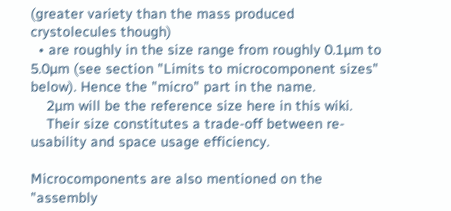(greater variety than the mass produced crystolecules though)
  • are roughly in the size range from roughly 0.1µm to 5.0µm (see section "Limits to microcomponent sizes" below). Hence the "micro" part in the name.
    2µm will be the reference size here in this wiki.
    Their size constitutes a trade-off between re-usability and space usage efficiency.

Microcomponents are also mentioned on the "assembly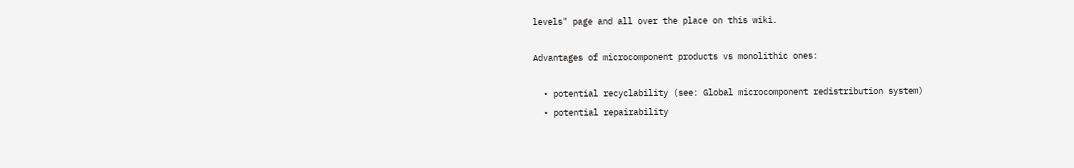levels" page and all over the place on this wiki.

Advantages of microcomponent products vs monolithic ones:

  • potential recyclability (see: Global microcomponent redistribution system)
  • potential repairability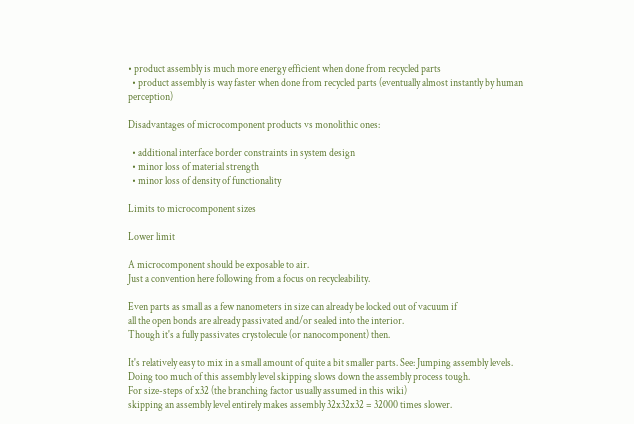• product assembly is much more energy efficient when done from recycled parts
  • product assembly is way faster when done from recycled parts (eventually almost instantly by human perception)

Disadvantages of microcomponent products vs monolithic ones:

  • additional interface border constraints in system design
  • minor loss of material strength
  • minor loss of density of functionality

Limits to microcomponent sizes

Lower limit

A microcomponent should be exposable to air.
Just a convention here following from a focus on recycleability.

Even parts as small as a few nanometers in size can already be locked out of vacuum if
all the open bonds are already passivated and/or sealed into the interior.
Though it's a fully passivates crystolecule (or nanocomponent) then.

It's relatively easy to mix in a small amount of quite a bit smaller parts. See: Jumping assembly levels.
Doing too much of this assembly level skipping slows down the assembly process tough.
For size-steps of x32 (the branching factor usually assumed in this wiki)
skipping an assembly level entirely makes assembly 32x32x32 = 32000 times slower.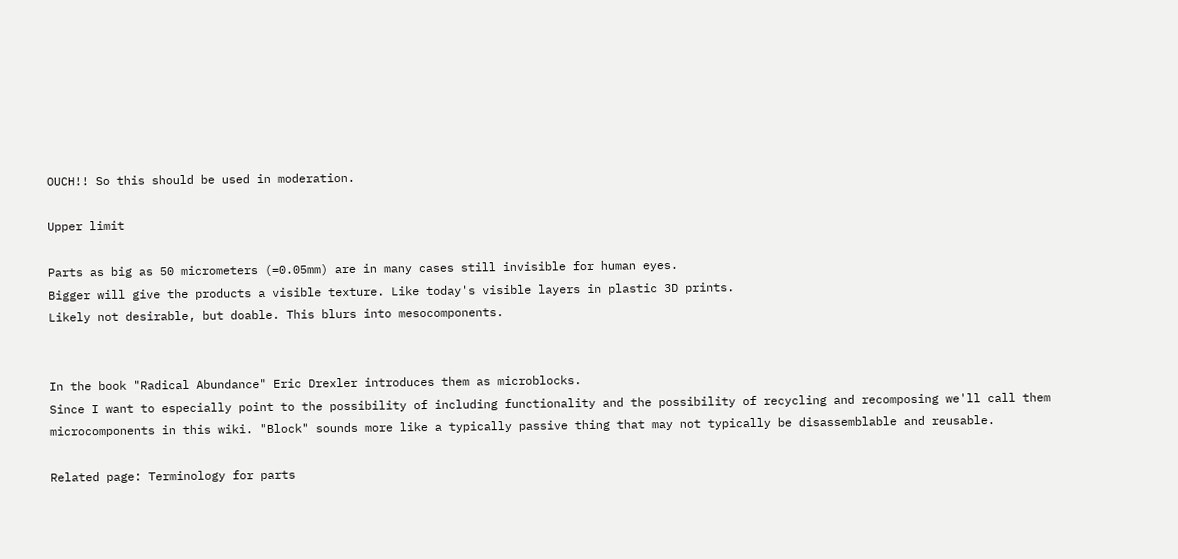OUCH!! So this should be used in moderation.

Upper limit

Parts as big as 50 micrometers (=0.05mm) are in many cases still invisible for human eyes.
Bigger will give the products a visible texture. Like today's visible layers in plastic 3D prints.
Likely not desirable, but doable. This blurs into mesocomponents.


In the book "Radical Abundance" Eric Drexler introduces them as microblocks.
Since I want to especially point to the possibility of including functionality and the possibility of recycling and recomposing we'll call them microcomponents in this wiki. "Block" sounds more like a typically passive thing that may not typically be disassemblable and reusable.

Related page: Terminology for parts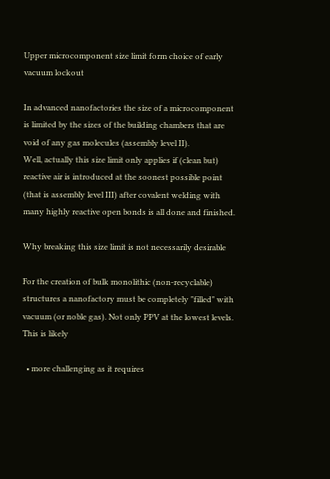Upper microcomponent size limit form choice of early vacuum lockout

In advanced nanofactories the size of a microcomponent is limited by the sizes of the building chambers that are void of any gas molecules (assembly level II).
Well, actually this size limit only applies if (clean but) reactive air is introduced at the soonest possible point (that is assembly level III) after covalent welding with many highly reactive open bonds is all done and finished.

Why breaking this size limit is not necessarily desirable

For the creation of bulk monolithic (non-recyclable) structures a nanofactory must be completely "filled" with vacuum (or noble gas). Not only PPV at the lowest levels. This is likely

  • more challenging as it requires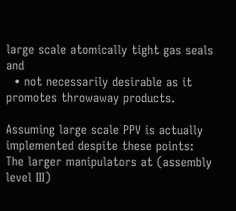large scale atomically tight gas seals and
  • not necessarily desirable as it promotes throwaway products.

Assuming large scale PPV is actually implemented despite these points:
The larger manipulators at (assembly level III)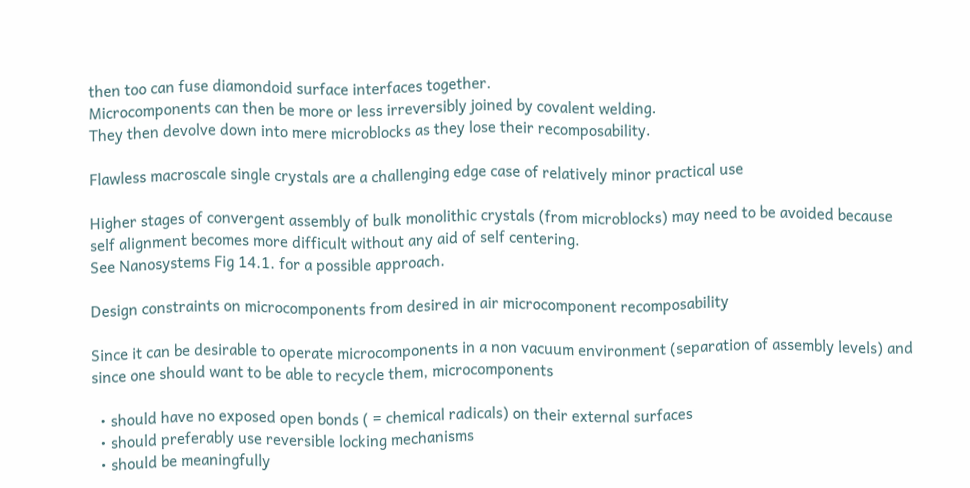then too can fuse diamondoid surface interfaces together.
Microcomponents can then be more or less irreversibly joined by covalent welding.
They then devolve down into mere microblocks as they lose their recomposability.

Flawless macroscale single crystals are a challenging edge case of relatively minor practical use

Higher stages of convergent assembly of bulk monolithic crystals (from microblocks) may need to be avoided because
self alignment becomes more difficult without any aid of self centering.
See Nanosystems Fig 14.1. for a possible approach.

Design constraints on microcomponents from desired in air microcomponent recomposability

Since it can be desirable to operate microcomponents in a non vacuum environment (separation of assembly levels) and
since one should want to be able to recycle them, microcomponents

  • should have no exposed open bonds ( = chemical radicals) on their external surfaces
  • should preferably use reversible locking mechanisms
  • should be meaningfully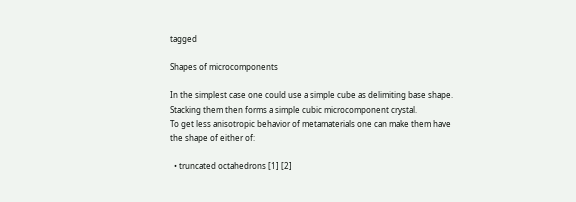tagged

Shapes of microcomponents

In the simplest case one could use a simple cube as delimiting base shape.
Stacking them then forms a simple cubic microcomponent crystal.
To get less anisotropic behavior of metamaterials one can make them have the shape of either of:

  • truncated octahedrons [1] [2]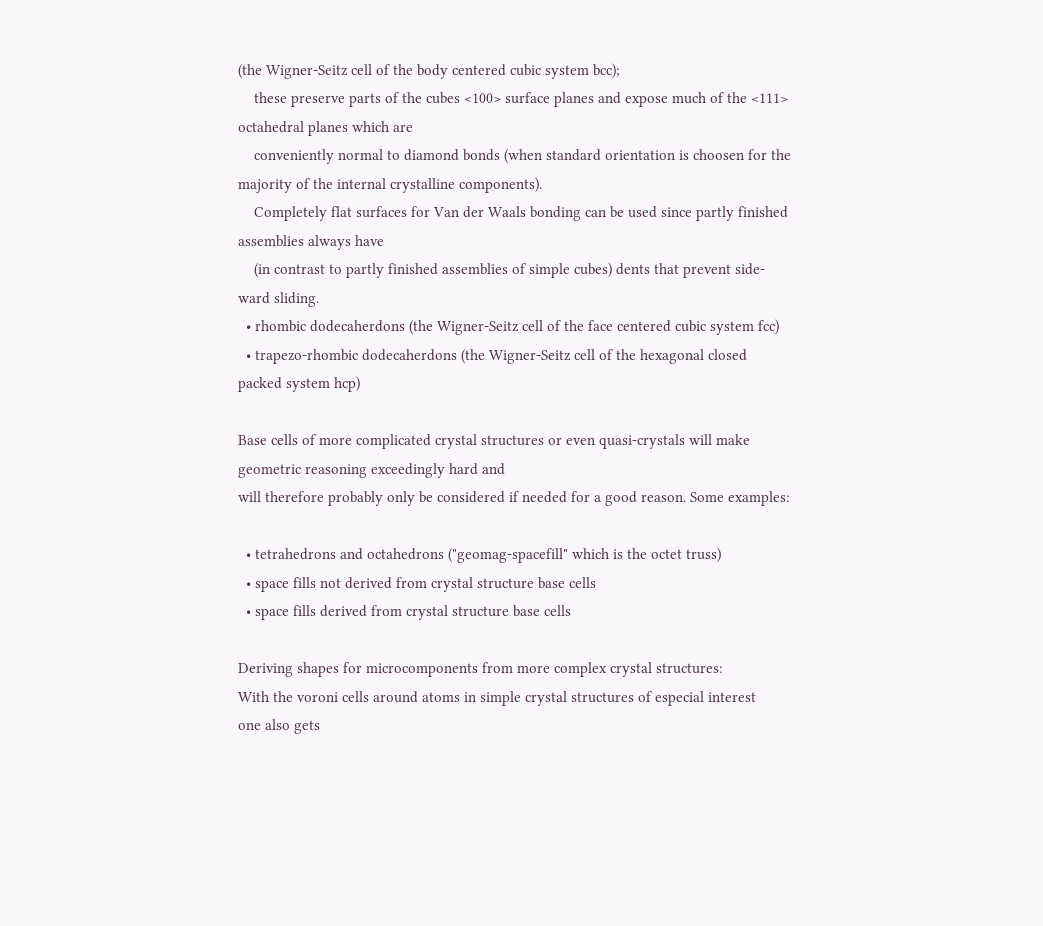(the Wigner-Seitz cell of the body centered cubic system bcc);
    these preserve parts of the cubes <100> surface planes and expose much of the <111> octahedral planes which are
    conveniently normal to diamond bonds (when standard orientation is choosen for the majority of the internal crystalline components).
    Completely flat surfaces for Van der Waals bonding can be used since partly finished assemblies always have
    (in contrast to partly finished assemblies of simple cubes) dents that prevent side-ward sliding.
  • rhombic dodecaherdons (the Wigner-Seitz cell of the face centered cubic system fcc)
  • trapezo-rhombic dodecaherdons (the Wigner-Seitz cell of the hexagonal closed packed system hcp)

Base cells of more complicated crystal structures or even quasi-crystals will make geometric reasoning exceedingly hard and
will therefore probably only be considered if needed for a good reason. Some examples:

  • tetrahedrons and octahedrons ("geomag-spacefill" which is the octet truss)
  • space fills not derived from crystal structure base cells
  • space fills derived from crystal structure base cells

Deriving shapes for microcomponents from more complex crystal structures:
With the voroni cells around atoms in simple crystal structures of especial interest
one also gets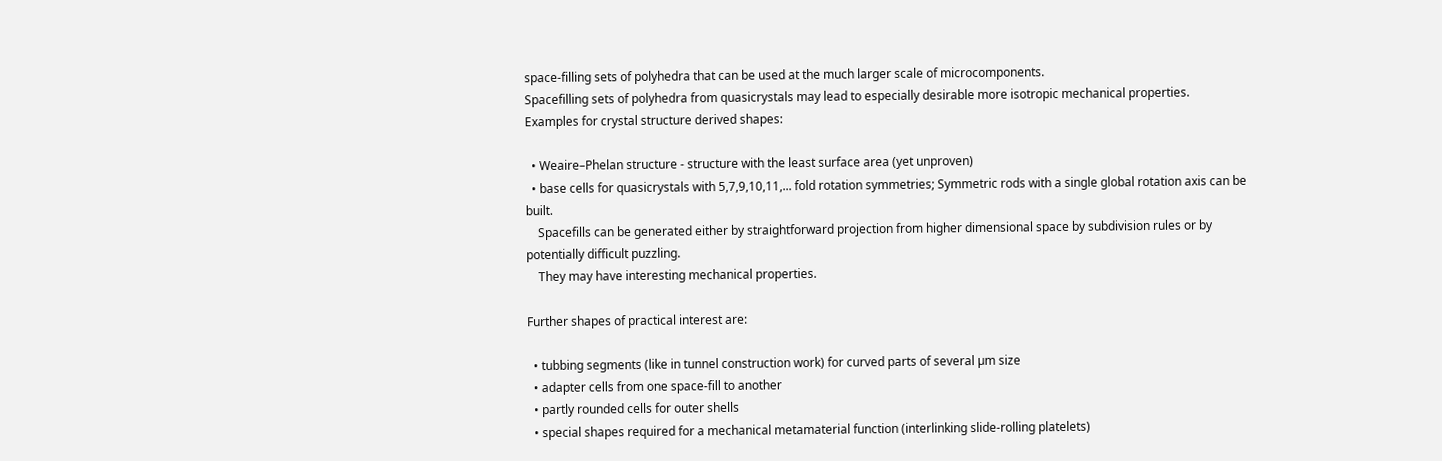space-filling sets of polyhedra that can be used at the much larger scale of microcomponents.
Spacefilling sets of polyhedra from quasicrystals may lead to especially desirable more isotropic mechanical properties.
Examples for crystal structure derived shapes:

  • Weaire–Phelan structure - structure with the least surface area (yet unproven)
  • base cells for quasicrystals with 5,7,9,10,11,... fold rotation symmetries; Symmetric rods with a single global rotation axis can be built.
    Spacefills can be generated either by straightforward projection from higher dimensional space by subdivision rules or by potentially difficult puzzling.
    They may have interesting mechanical properties.

Further shapes of practical interest are:

  • tubbing segments (like in tunnel construction work) for curved parts of several µm size
  • adapter cells from one space-fill to another
  • partly rounded cells for outer shells
  • special shapes required for a mechanical metamaterial function (interlinking slide-rolling platelets)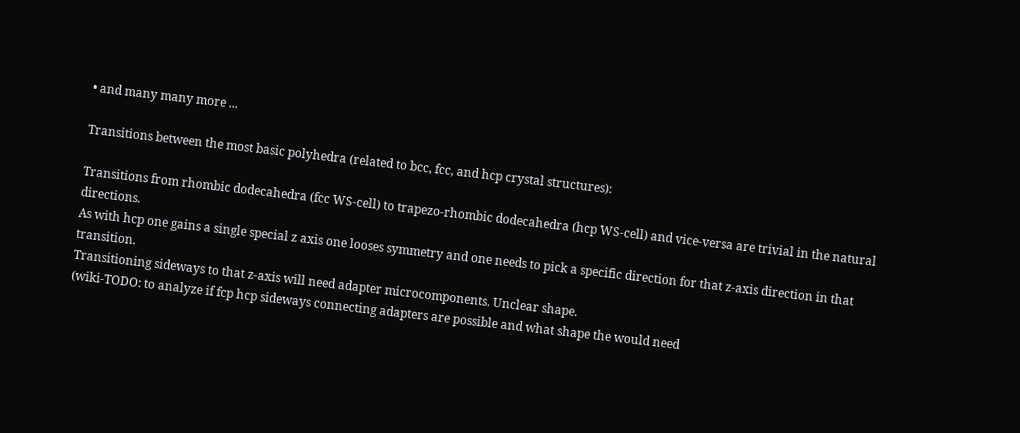• and many many more ...

Transitions between the most basic polyhedra (related to bcc, fcc, and hcp crystal structures):

Transitions from rhombic dodecahedra (fcc WS-cell) to trapezo-rhombic dodecahedra (hcp WS-cell) and vice-versa are trivial in the natural directions.
As with hcp one gains a single special z axis one looses symmetry and one needs to pick a specific direction for that z-axis direction in that transition.
Transitioning sideways to that z-axis will need adapter microcomponents. Unclear shape.
(wiki-TODO: to analyze if fcp hcp sideways connecting adapters are possible and what shape the would need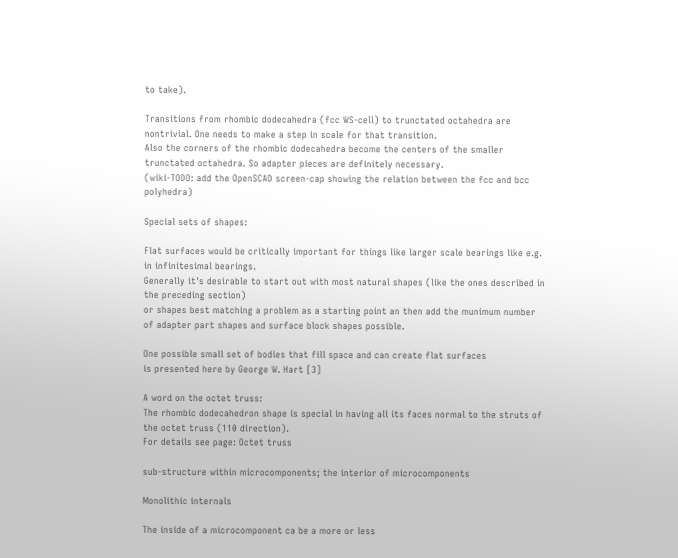to take).

Transitions from rhombic dodecahedra (fcc WS-cell) to trunctated octahedra are nontrivial. One needs to make a step in scale for that transition.
Also the corners of the rhombic dodecahedra become the centers of the smaller trunctated octahedra. So adapter pieces are definitely necessary.
(wiki-TODO: add the OpenSCAD screen-cap showing the relation between the fcc and bcc polyhedra)

Special sets of shapes:

Flat surfaces would be critically important for things like larger scale bearings like e.g. in infinitesimal bearings.
Generally it's desirable to start out with most natural shapes (like the ones described in the preceding section)
or shapes best matching a problem as a starting point an then add the munimum number of adapter part shapes and surface block shapes possible.

One possible small set of bodies that fill space and can create flat surfaces
is presented here by George W. Hart [3]

A word on the octet truss:
The rhombic dodecahedron shape is special in having all its faces normal to the struts of the octet truss (110 direction).
For details see page: Octet truss

sub-structure within microcomponents; the interior of microcomponents

Monolithic internals

The inside of a microcomponent ca be a more or less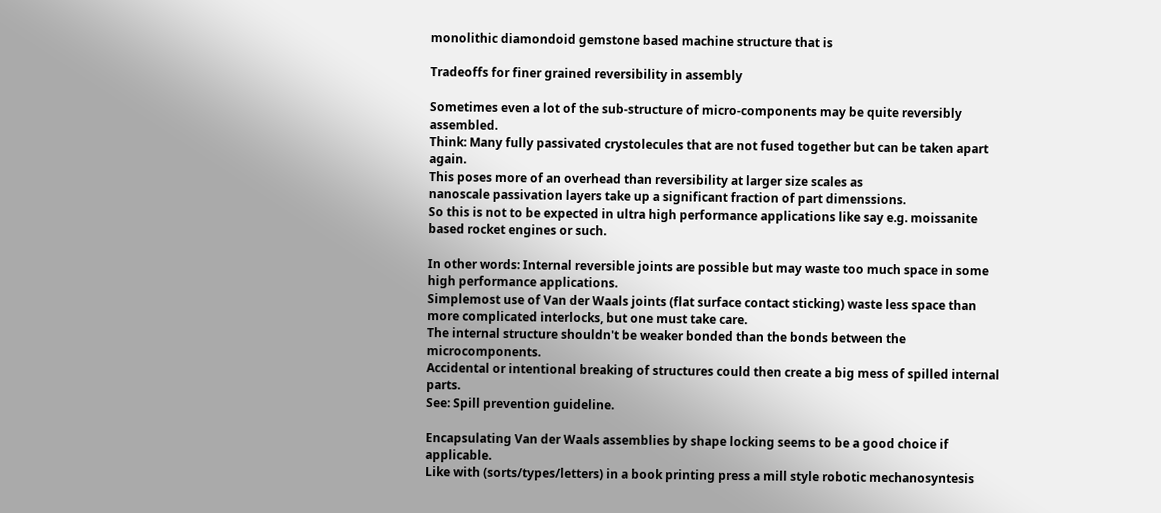monolithic diamondoid gemstone based machine structure that is

Tradeoffs for finer grained reversibility in assembly

Sometimes even a lot of the sub-structure of micro-components may be quite reversibly assembled.
Think: Many fully passivated crystolecules that are not fused together but can be taken apart again.
This poses more of an overhead than reversibility at larger size scales as
nanoscale passivation layers take up a significant fraction of part dimenssions.
So this is not to be expected in ultra high performance applications like say e.g. moissanite based rocket engines or such.

In other words: Internal reversible joints are possible but may waste too much space in some high performance applications.
Simplemost use of Van der Waals joints (flat surface contact sticking) waste less space than more complicated interlocks, but one must take care.
The internal structure shouldn't be weaker bonded than the bonds between the microcomponents.
Accidental or intentional breaking of structures could then create a big mess of spilled internal parts.
See: Spill prevention guideline.

Encapsulating Van der Waals assemblies by shape locking seems to be a good choice if applicable.
Like with (sorts/types/letters) in a book printing press a mill style robotic mechanosyntesis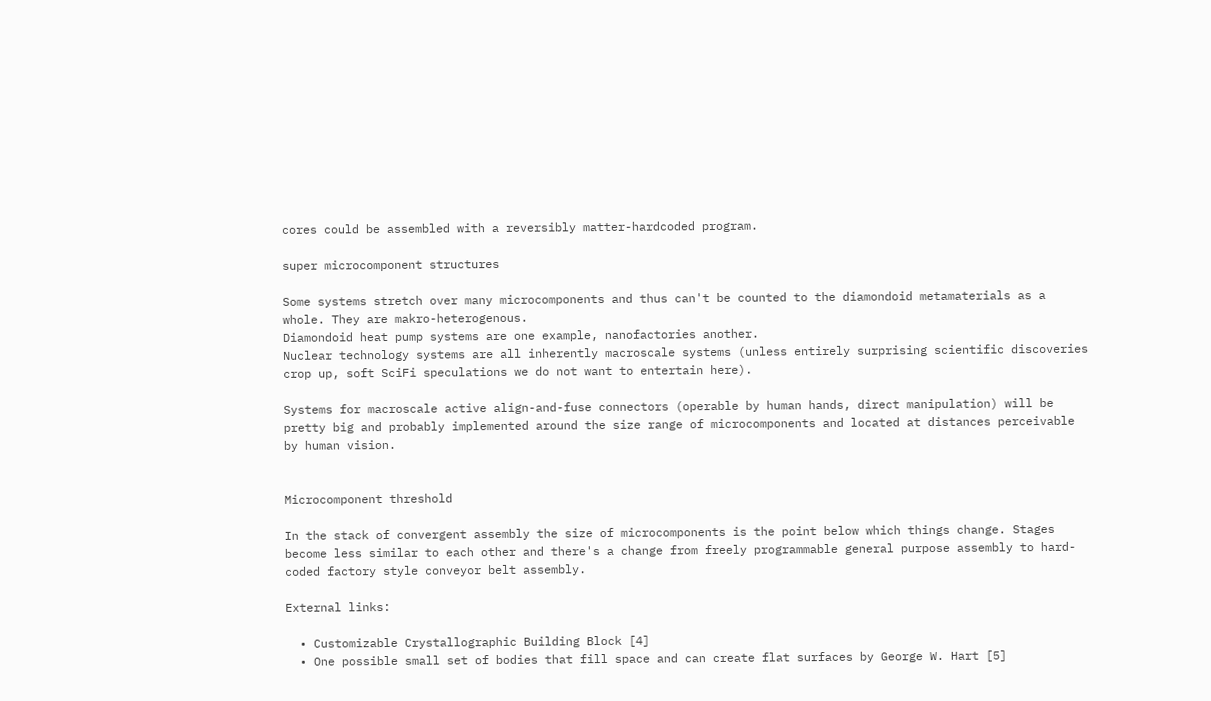cores could be assembled with a reversibly matter-hardcoded program.

super microcomponent structures

Some systems stretch over many microcomponents and thus can't be counted to the diamondoid metamaterials as a whole. They are makro-heterogenous.
Diamondoid heat pump systems are one example, nanofactories another.
Nuclear technology systems are all inherently macroscale systems (unless entirely surprising scientific discoveries crop up, soft SciFi speculations we do not want to entertain here).

Systems for macroscale active align-and-fuse connectors (operable by human hands, direct manipulation) will be pretty big and probably implemented around the size range of microcomponents and located at distances perceivable by human vision.


Microcomponent threshold

In the stack of convergent assembly the size of microcomponents is the point below which things change. Stages become less similar to each other and there's a change from freely programmable general purpose assembly to hard-coded factory style conveyor belt assembly.

External links:

  • Customizable Crystallographic Building Block [4]
  • One possible small set of bodies that fill space and can create flat surfaces by George W. Hart [5]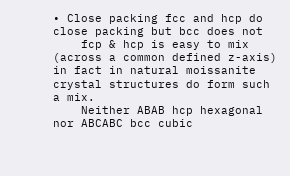• Close packing fcc and hcp do close packing but bcc does not
    fcp & hcp is easy to mix (across a common defined z-axis) in fact in natural moissanite crystal structures do form such a mix.
    Neither ABAB hcp hexagonal nor ABCABC bcc cubic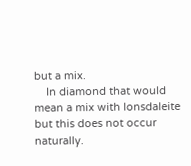but a mix.
    In diamond that would mean a mix with lonsdaleite but this does not occur naturally.